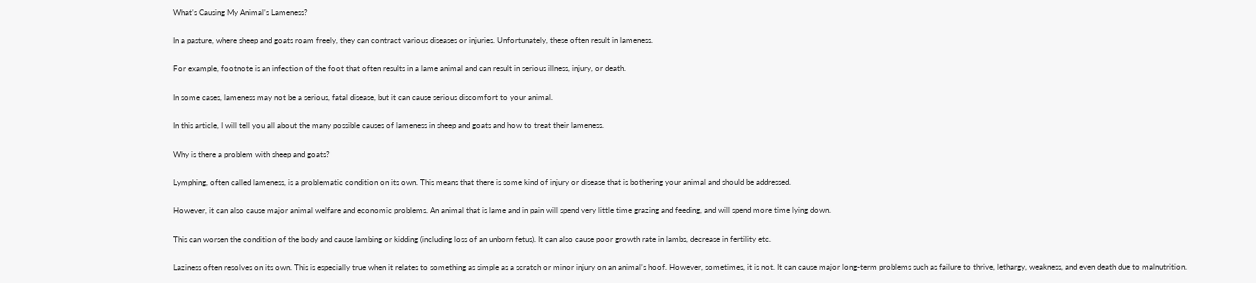What’s Causing My Animal’s Lameness?

In a pasture, where sheep and goats roam freely, they can contract various diseases or injuries. Unfortunately, these often result in lameness.

For example, footnote is an infection of the foot that often results in a lame animal and can result in serious illness, injury, or death.

In some cases, lameness may not be a serious, fatal disease, but it can cause serious discomfort to your animal.

In this article, I will tell you all about the many possible causes of lameness in sheep and goats and how to treat their lameness.

Why is there a problem with sheep and goats?

Lymphing, often called lameness, is a problematic condition on its own. This means that there is some kind of injury or disease that is bothering your animal and should be addressed.

However, it can also cause major animal welfare and economic problems. An animal that is lame and in pain will spend very little time grazing and feeding, and will spend more time lying down.

This can worsen the condition of the body and cause lambing or kidding (including loss of an unborn fetus). It can also cause poor growth rate in lambs, decrease in fertility etc.

Laziness often resolves on its own. This is especially true when it relates to something as simple as a scratch or minor injury on an animal’s hoof. However, sometimes, it is not. It can cause major long-term problems such as failure to thrive, lethargy, weakness, and even death due to malnutrition.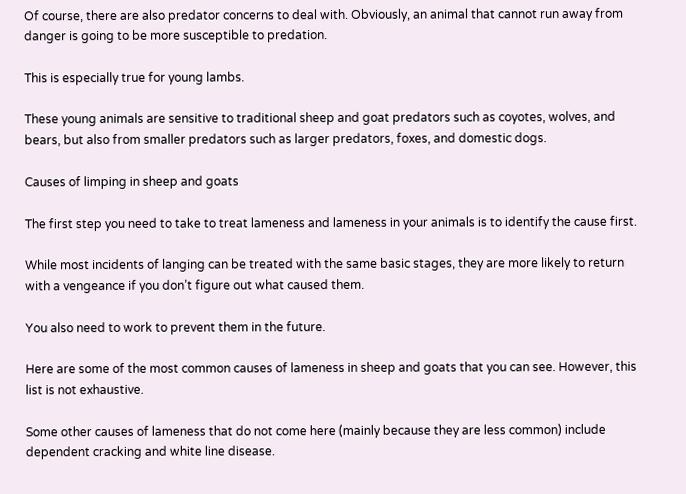Of course, there are also predator concerns to deal with. Obviously, an animal that cannot run away from danger is going to be more susceptible to predation.

This is especially true for young lambs.

These young animals are sensitive to traditional sheep and goat predators such as coyotes, wolves, and bears, but also from smaller predators such as larger predators, foxes, and domestic dogs.

Causes of limping in sheep and goats

The first step you need to take to treat lameness and lameness in your animals is to identify the cause first.

While most incidents of langing can be treated with the same basic stages, they are more likely to return with a vengeance if you don’t figure out what caused them.

You also need to work to prevent them in the future.

Here are some of the most common causes of lameness in sheep and goats that you can see. However, this list is not exhaustive.

Some other causes of lameness that do not come here (mainly because they are less common) include dependent cracking and white line disease.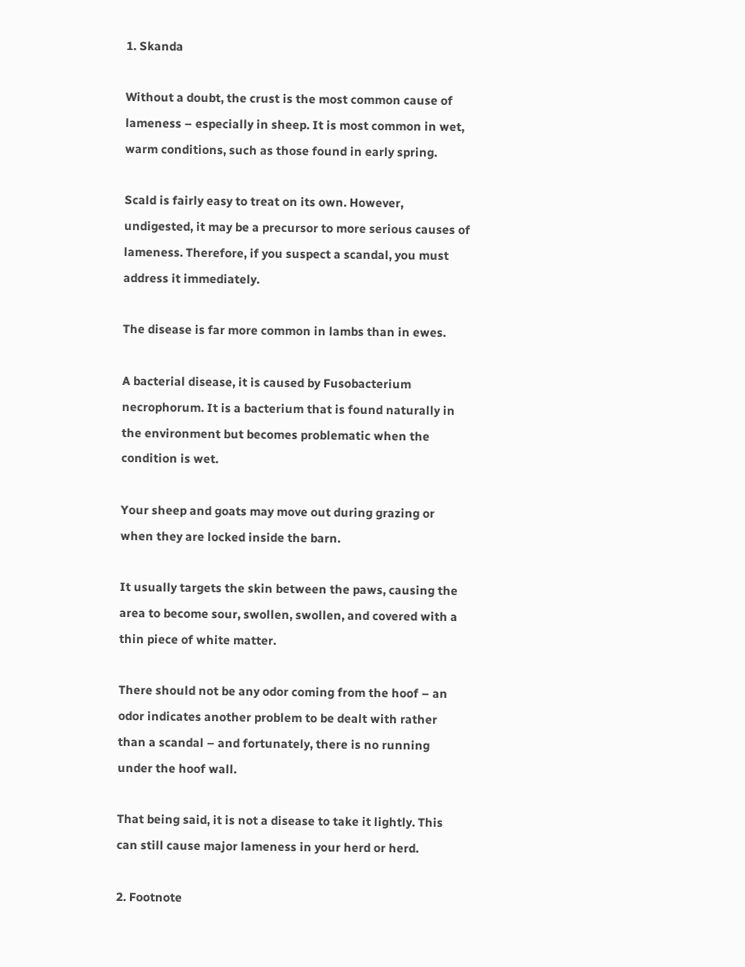1. Skanda

Without a doubt, the crust is the most common cause of lameness – especially in sheep. It is most common in wet, warm conditions, such as those found in early spring.

Scald is fairly easy to treat on its own. However, undigested, it may be a precursor to more serious causes of lameness. Therefore, if you suspect a scandal, you must address it immediately.

The disease is far more common in lambs than in ewes.

A bacterial disease, it is caused by Fusobacterium necrophorum. It is a bacterium that is found naturally in the environment but becomes problematic when the condition is wet.

Your sheep and goats may move out during grazing or when they are locked inside the barn.

It usually targets the skin between the paws, causing the area to become sour, swollen, swollen, and covered with a thin piece of white matter.

There should not be any odor coming from the hoof – an odor indicates another problem to be dealt with rather than a scandal – and fortunately, there is no running under the hoof wall.

That being said, it is not a disease to take it lightly. This can still cause major lameness in your herd or herd.

2. Footnote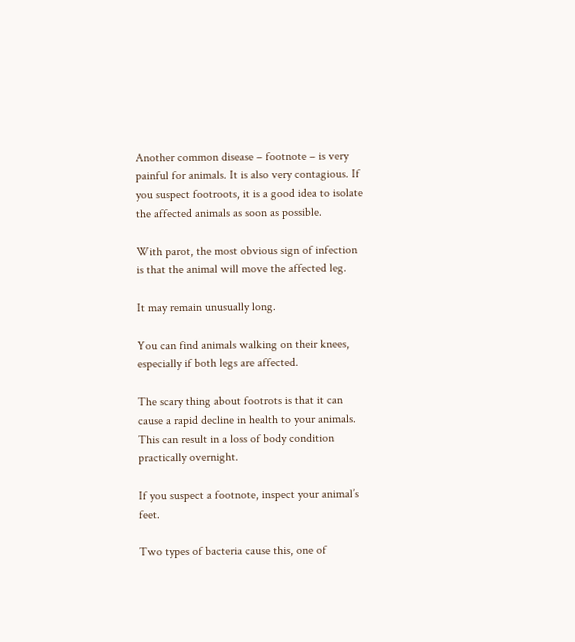Another common disease – footnote – is very painful for animals. It is also very contagious. If you suspect footroots, it is a good idea to isolate the affected animals as soon as possible.

With parot, the most obvious sign of infection is that the animal will move the affected leg.

It may remain unusually long.

You can find animals walking on their knees, especially if both legs are affected.

The scary thing about footrots is that it can cause a rapid decline in health to your animals. This can result in a loss of body condition practically overnight.

If you suspect a footnote, inspect your animal’s feet.

Two types of bacteria cause this, one of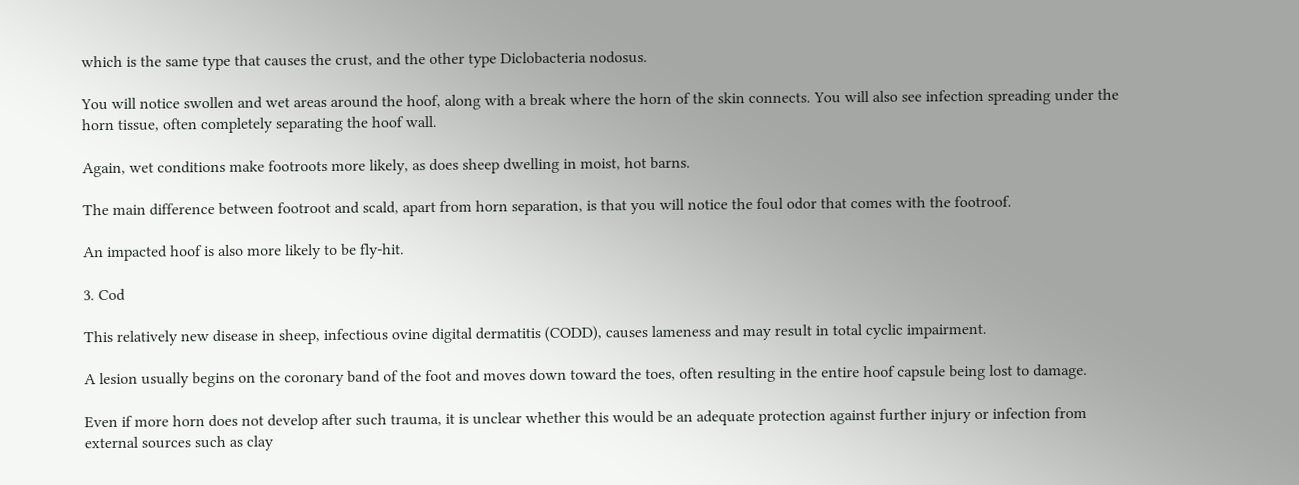which is the same type that causes the crust, and the other type Diclobacteria nodosus.

You will notice swollen and wet areas around the hoof, along with a break where the horn of the skin connects. You will also see infection spreading under the horn tissue, often completely separating the hoof wall.

Again, wet conditions make footroots more likely, as does sheep dwelling in moist, hot barns.

The main difference between footroot and scald, apart from horn separation, is that you will notice the foul odor that comes with the footroof.

An impacted hoof is also more likely to be fly-hit.

3. Cod

This relatively new disease in sheep, infectious ovine digital dermatitis (CODD), causes lameness and may result in total cyclic impairment.

A lesion usually begins on the coronary band of the foot and moves down toward the toes, often resulting in the entire hoof capsule being lost to damage.

Even if more horn does not develop after such trauma, it is unclear whether this would be an adequate protection against further injury or infection from external sources such as clay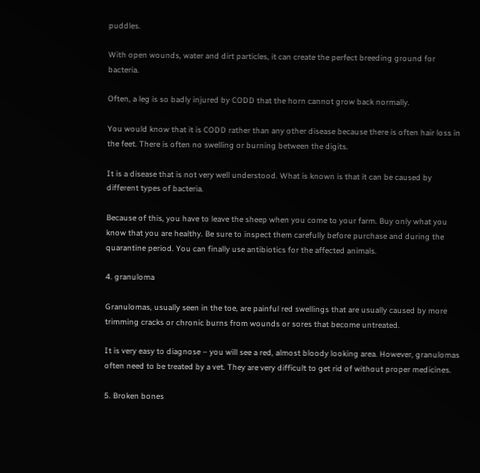puddles.

With open wounds, water and dirt particles, it can create the perfect breeding ground for bacteria.

Often, a leg is so badly injured by CODD that the horn cannot grow back normally.

You would know that it is CODD rather than any other disease because there is often hair loss in the feet. There is often no swelling or burning between the digits.

It is a disease that is not very well understood. What is known is that it can be caused by different types of bacteria.

Because of this, you have to leave the sheep when you come to your farm. Buy only what you know that you are healthy. Be sure to inspect them carefully before purchase and during the quarantine period. You can finally use antibiotics for the affected animals.

4. granuloma

Granulomas, usually seen in the toe, are painful red swellings that are usually caused by more trimming cracks or chronic burns from wounds or sores that become untreated.

It is very easy to diagnose – you will see a red, almost bloody looking area. However, granulomas often need to be treated by a vet. They are very difficult to get rid of without proper medicines.

5. Broken bones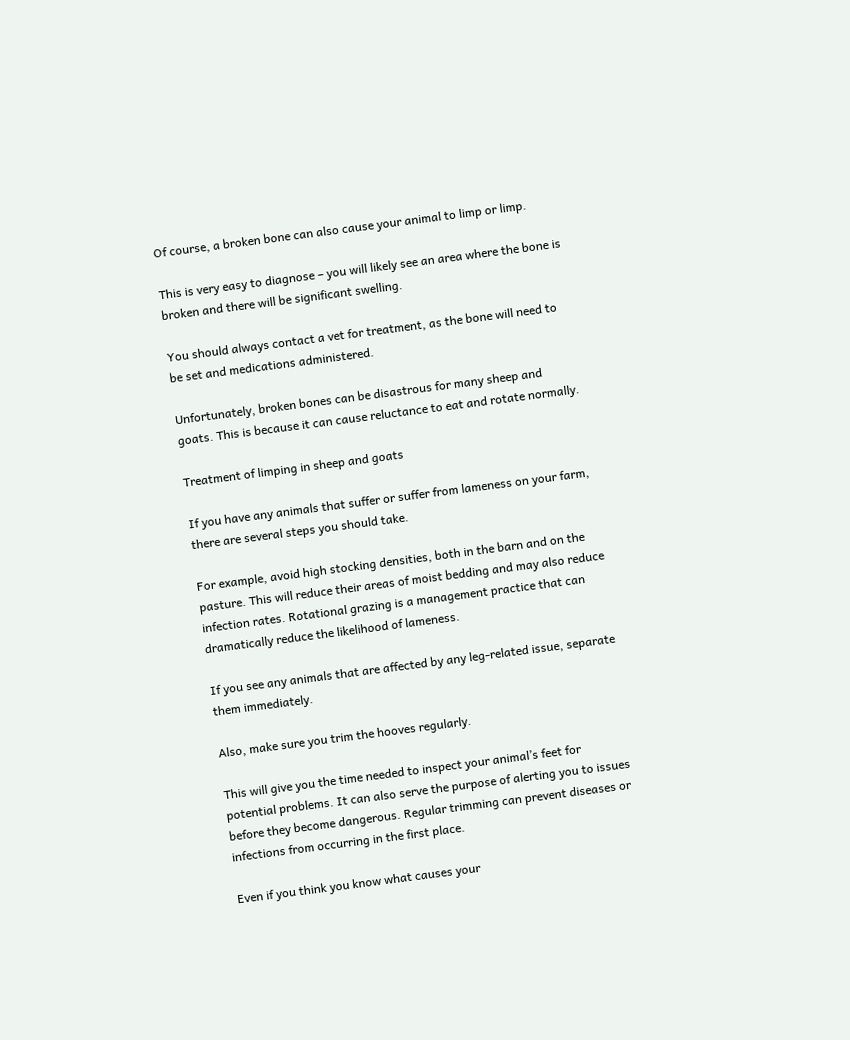Of course, a broken bone can also cause your animal to limp or limp.

This is very easy to diagnose – you will likely see an area where the bone is broken and there will be significant swelling.

You should always contact a vet for treatment, as the bone will need to be set and medications administered.

Unfortunately, broken bones can be disastrous for many sheep and goats. This is because it can cause reluctance to eat and rotate normally.

Treatment of limping in sheep and goats

If you have any animals that suffer or suffer from lameness on your farm, there are several steps you should take.

For example, avoid high stocking densities, both in the barn and on the pasture. This will reduce their areas of moist bedding and may also reduce infection rates. Rotational grazing is a management practice that can dramatically reduce the likelihood of lameness.

If you see any animals that are affected by any leg-related issue, separate them immediately.

Also, make sure you trim the hooves regularly.

This will give you the time needed to inspect your animal’s feet for potential problems. It can also serve the purpose of alerting you to issues before they become dangerous. Regular trimming can prevent diseases or infections from occurring in the first place.

Even if you think you know what causes your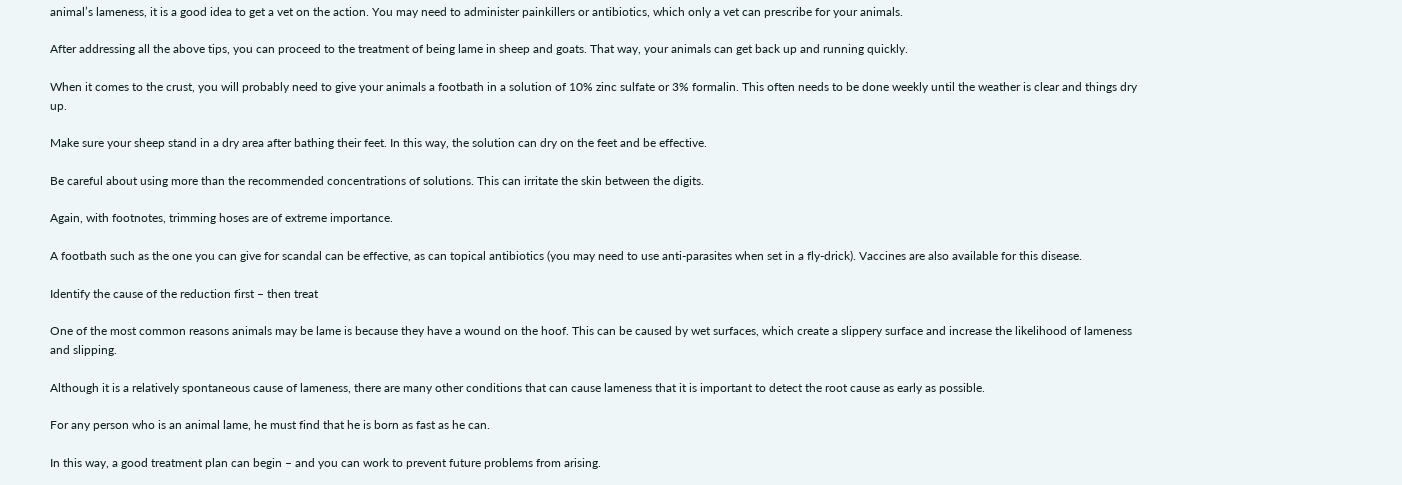animal’s lameness, it is a good idea to get a vet on the action. You may need to administer painkillers or antibiotics, which only a vet can prescribe for your animals.

After addressing all the above tips, you can proceed to the treatment of being lame in sheep and goats. That way, your animals can get back up and running quickly.

When it comes to the crust, you will probably need to give your animals a footbath in a solution of 10% zinc sulfate or 3% formalin. This often needs to be done weekly until the weather is clear and things dry up.

Make sure your sheep stand in a dry area after bathing their feet. In this way, the solution can dry on the feet and be effective.

Be careful about using more than the recommended concentrations of solutions. This can irritate the skin between the digits.

Again, with footnotes, trimming hoses are of extreme importance.

A footbath such as the one you can give for scandal can be effective, as can topical antibiotics (you may need to use anti-parasites when set in a fly-drick). Vaccines are also available for this disease.

Identify the cause of the reduction first – then treat

One of the most common reasons animals may be lame is because they have a wound on the hoof. This can be caused by wet surfaces, which create a slippery surface and increase the likelihood of lameness and slipping.

Although it is a relatively spontaneous cause of lameness, there are many other conditions that can cause lameness that it is important to detect the root cause as early as possible.

For any person who is an animal lame, he must find that he is born as fast as he can.

In this way, a good treatment plan can begin – and you can work to prevent future problems from arising.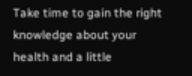Take time to gain the right knowledge about your health and a little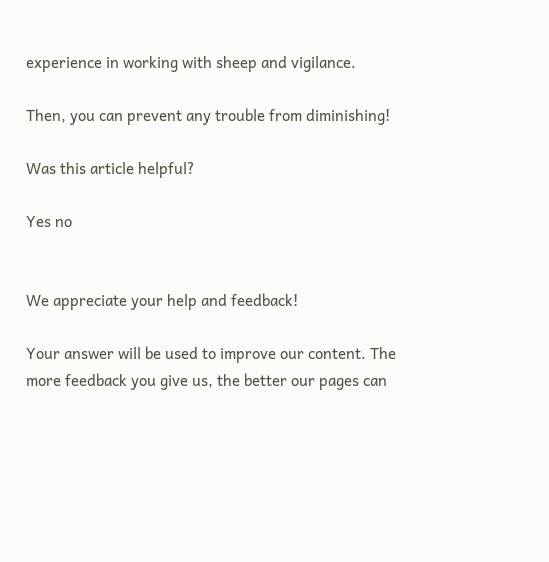experience in working with sheep and vigilance.

Then, you can prevent any trouble from diminishing!

Was this article helpful?

Yes no


We appreciate your help and feedback!

Your answer will be used to improve our content. The more feedback you give us, the better our pages can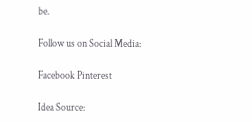be.

Follow us on Social Media:

Facebook Pinterest

Idea Source: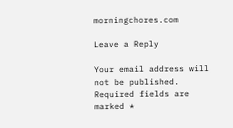morningchores.com

Leave a Reply

Your email address will not be published. Required fields are marked *